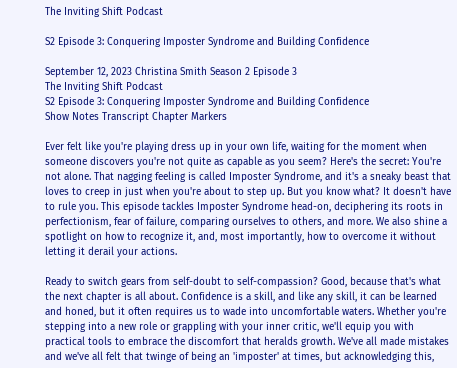The Inviting Shift Podcast

S2 Episode 3: Conquering Imposter Syndrome and Building Confidence

September 12, 2023 Christina Smith Season 2 Episode 3
The Inviting Shift Podcast
S2 Episode 3: Conquering Imposter Syndrome and Building Confidence
Show Notes Transcript Chapter Markers

Ever felt like you're playing dress up in your own life, waiting for the moment when someone discovers you're not quite as capable as you seem? Here's the secret: You're not alone. That nagging feeling is called Imposter Syndrome, and it's a sneaky beast that loves to creep in just when you're about to step up. But you know what? It doesn't have to rule you. This episode tackles Imposter Syndrome head-on, deciphering its roots in perfectionism, fear of failure, comparing ourselves to others, and more. We also shine a spotlight on how to recognize it, and, most importantly, how to overcome it without letting it derail your actions.

Ready to switch gears from self-doubt to self-compassion? Good, because that's what the next chapter is all about. Confidence is a skill, and like any skill, it can be learned and honed, but it often requires us to wade into uncomfortable waters. Whether you're stepping into a new role or grappling with your inner critic, we'll equip you with practical tools to embrace the discomfort that heralds growth. We've all made mistakes and we've all felt that twinge of being an 'imposter' at times, but acknowledging this,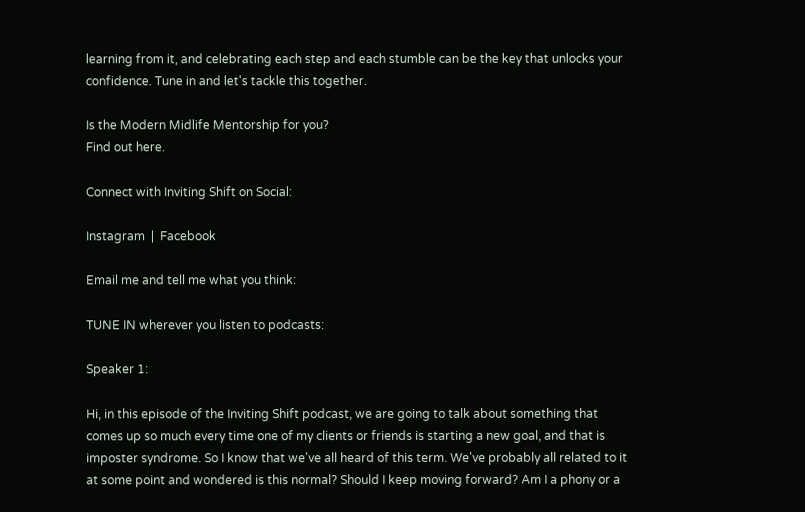learning from it, and celebrating each step and each stumble can be the key that unlocks your confidence. Tune in and let's tackle this together.

Is the Modern Midlife Mentorship for you?
Find out here.

Connect with Inviting Shift on Social:

Instagram  |  Facebook

Email me and tell me what you think:

TUNE IN wherever you listen to podcasts:

Speaker 1:

Hi, in this episode of the Inviting Shift podcast, we are going to talk about something that comes up so much every time one of my clients or friends is starting a new goal, and that is imposter syndrome. So I know that we've all heard of this term. We've probably all related to it at some point and wondered is this normal? Should I keep moving forward? Am I a phony or a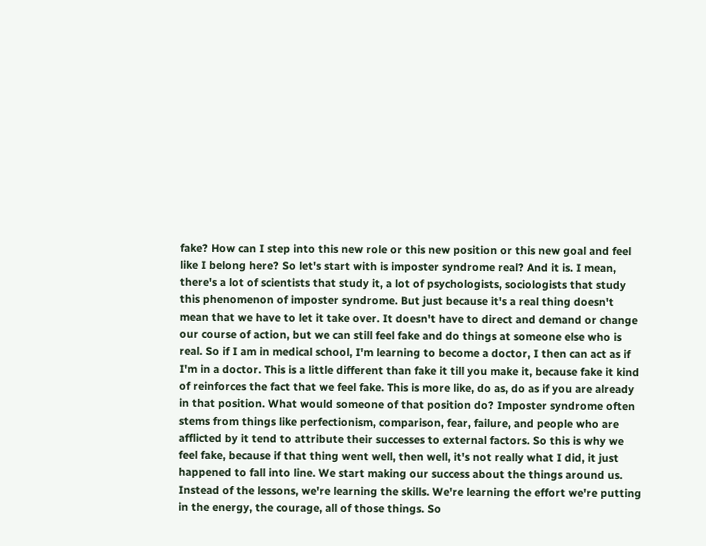fake? How can I step into this new role or this new position or this new goal and feel like I belong here? So let's start with is imposter syndrome real? And it is. I mean, there's a lot of scientists that study it, a lot of psychologists, sociologists that study this phenomenon of imposter syndrome. But just because it's a real thing doesn't mean that we have to let it take over. It doesn't have to direct and demand or change our course of action, but we can still feel fake and do things at someone else who is real. So if I am in medical school, I'm learning to become a doctor, I then can act as if I'm in a doctor. This is a little different than fake it till you make it, because fake it kind of reinforces the fact that we feel fake. This is more like, do as, do as if you are already in that position. What would someone of that position do? Imposter syndrome often stems from things like perfectionism, comparison, fear, failure, and people who are afflicted by it tend to attribute their successes to external factors. So this is why we feel fake, because if that thing went well, then well, it's not really what I did, it just happened to fall into line. We start making our success about the things around us. Instead of the lessons, we're learning the skills. We're learning the effort we're putting in the energy, the courage, all of those things. So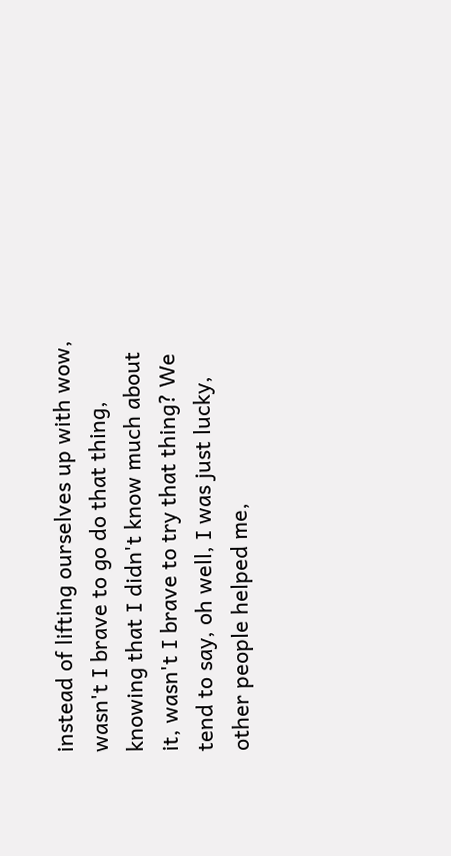instead of lifting ourselves up with wow, wasn't I brave to go do that thing, knowing that I didn't know much about it, wasn't I brave to try that thing? We tend to say, oh well, I was just lucky, other people helped me,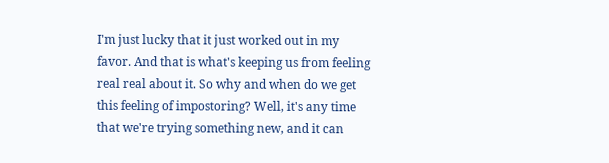I'm just lucky that it just worked out in my favor. And that is what's keeping us from feeling real real about it. So why and when do we get this feeling of impostoring? Well, it's any time that we're trying something new, and it can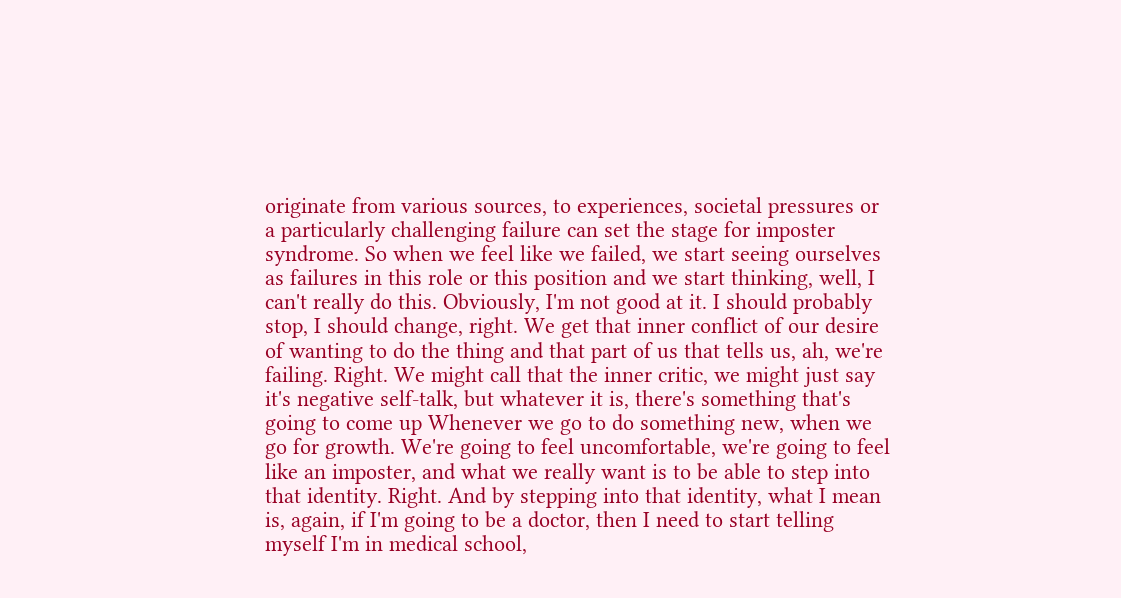originate from various sources, to experiences, societal pressures or a particularly challenging failure can set the stage for imposter syndrome. So when we feel like we failed, we start seeing ourselves as failures in this role or this position and we start thinking, well, I can't really do this. Obviously, I'm not good at it. I should probably stop, I should change, right. We get that inner conflict of our desire of wanting to do the thing and that part of us that tells us, ah, we're failing. Right. We might call that the inner critic, we might just say it's negative self-talk, but whatever it is, there's something that's going to come up Whenever we go to do something new, when we go for growth. We're going to feel uncomfortable, we're going to feel like an imposter, and what we really want is to be able to step into that identity. Right. And by stepping into that identity, what I mean is, again, if I'm going to be a doctor, then I need to start telling myself I'm in medical school,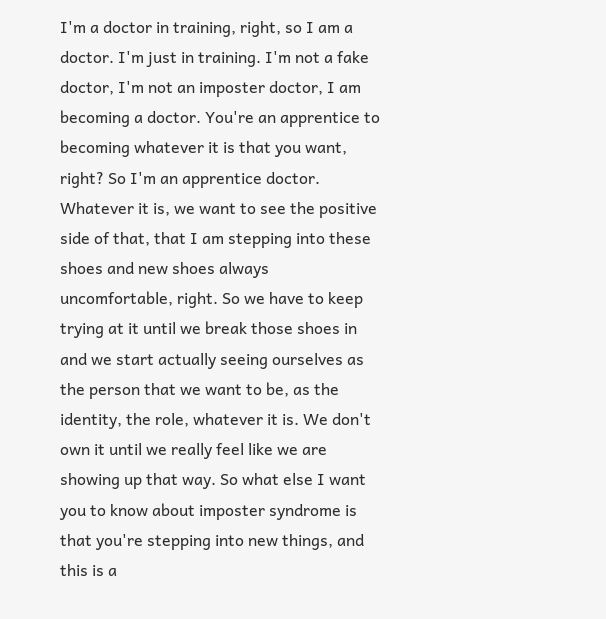I'm a doctor in training, right, so I am a doctor. I'm just in training. I'm not a fake doctor, I'm not an imposter doctor, I am becoming a doctor. You're an apprentice to becoming whatever it is that you want, right? So I'm an apprentice doctor. Whatever it is, we want to see the positive side of that, that I am stepping into these shoes and new shoes always uncomfortable, right. So we have to keep trying at it until we break those shoes in and we start actually seeing ourselves as the person that we want to be, as the identity, the role, whatever it is. We don't own it until we really feel like we are showing up that way. So what else I want you to know about imposter syndrome is that you're stepping into new things, and this is a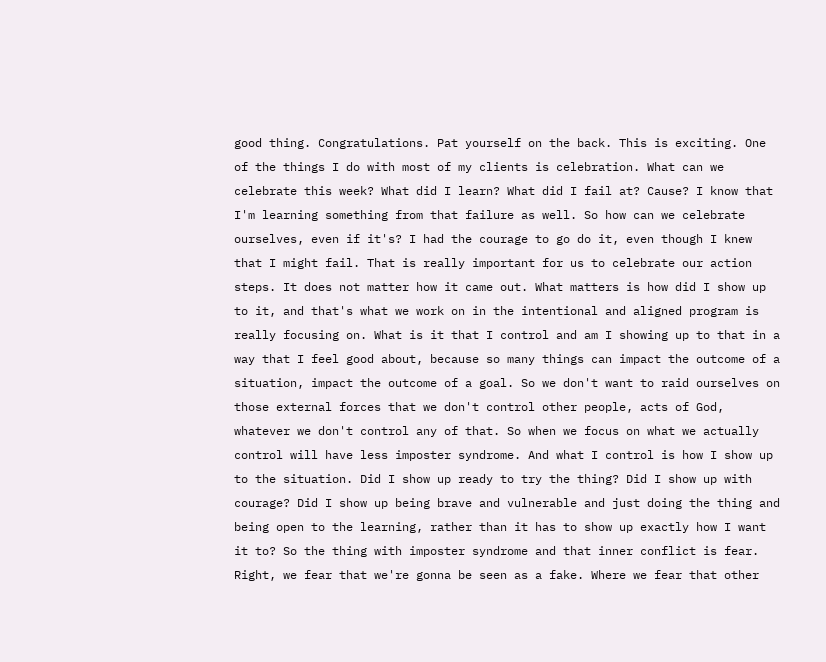good thing. Congratulations. Pat yourself on the back. This is exciting. One of the things I do with most of my clients is celebration. What can we celebrate this week? What did I learn? What did I fail at? Cause? I know that I'm learning something from that failure as well. So how can we celebrate ourselves, even if it's? I had the courage to go do it, even though I knew that I might fail. That is really important for us to celebrate our action steps. It does not matter how it came out. What matters is how did I show up to it, and that's what we work on in the intentional and aligned program is really focusing on. What is it that I control and am I showing up to that in a way that I feel good about, because so many things can impact the outcome of a situation, impact the outcome of a goal. So we don't want to raid ourselves on those external forces that we don't control other people, acts of God, whatever we don't control any of that. So when we focus on what we actually control will have less imposter syndrome. And what I control is how I show up to the situation. Did I show up ready to try the thing? Did I show up with courage? Did I show up being brave and vulnerable and just doing the thing and being open to the learning, rather than it has to show up exactly how I want it to? So the thing with imposter syndrome and that inner conflict is fear. Right, we fear that we're gonna be seen as a fake. Where we fear that other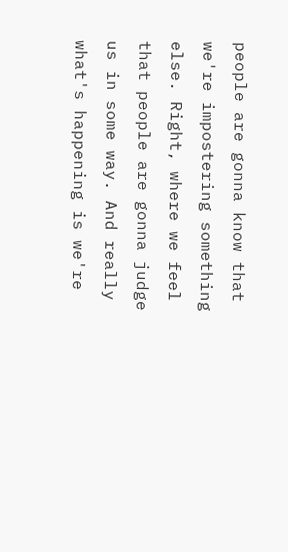people are gonna know that we're impostering something else. Right, where we feel that people are gonna judge us in some way. And really what's happening is we're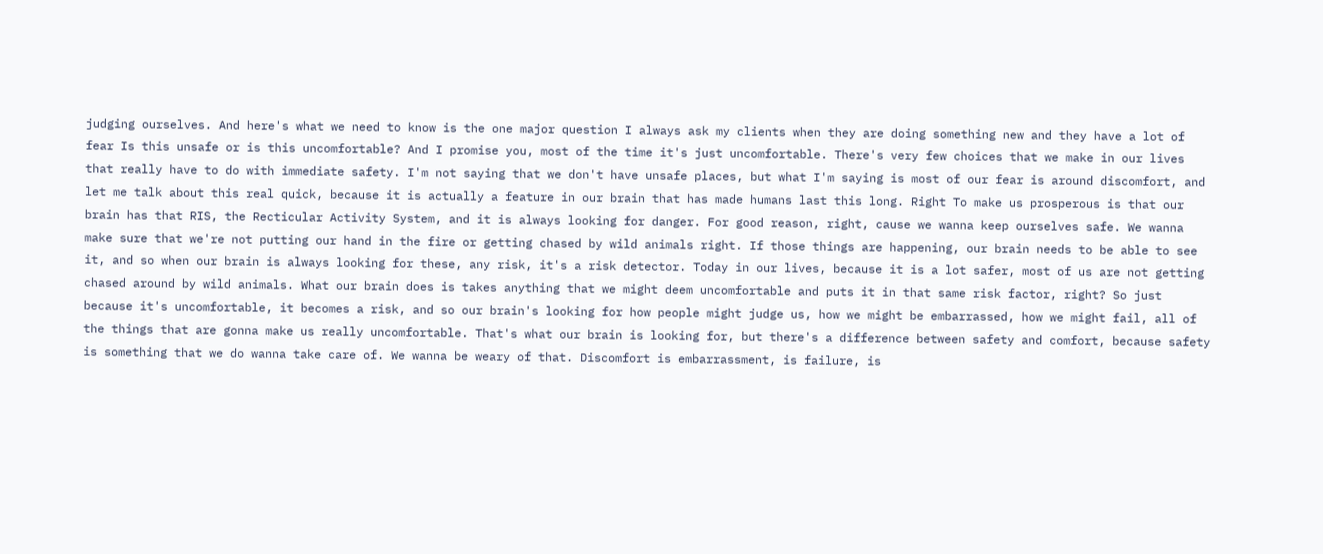judging ourselves. And here's what we need to know is the one major question I always ask my clients when they are doing something new and they have a lot of fear Is this unsafe or is this uncomfortable? And I promise you, most of the time it's just uncomfortable. There's very few choices that we make in our lives that really have to do with immediate safety. I'm not saying that we don't have unsafe places, but what I'm saying is most of our fear is around discomfort, and let me talk about this real quick, because it is actually a feature in our brain that has made humans last this long. Right To make us prosperous is that our brain has that RIS, the Recticular Activity System, and it is always looking for danger. For good reason, right, cause we wanna keep ourselves safe. We wanna make sure that we're not putting our hand in the fire or getting chased by wild animals right. If those things are happening, our brain needs to be able to see it, and so when our brain is always looking for these, any risk, it's a risk detector. Today in our lives, because it is a lot safer, most of us are not getting chased around by wild animals. What our brain does is takes anything that we might deem uncomfortable and puts it in that same risk factor, right? So just because it's uncomfortable, it becomes a risk, and so our brain's looking for how people might judge us, how we might be embarrassed, how we might fail, all of the things that are gonna make us really uncomfortable. That's what our brain is looking for, but there's a difference between safety and comfort, because safety is something that we do wanna take care of. We wanna be weary of that. Discomfort is embarrassment, is failure, is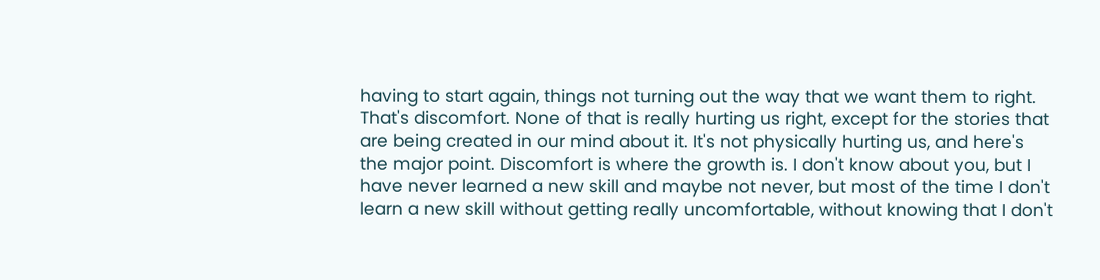having to start again, things not turning out the way that we want them to right. That's discomfort. None of that is really hurting us right, except for the stories that are being created in our mind about it. It's not physically hurting us, and here's the major point. Discomfort is where the growth is. I don't know about you, but I have never learned a new skill and maybe not never, but most of the time I don't learn a new skill without getting really uncomfortable, without knowing that I don't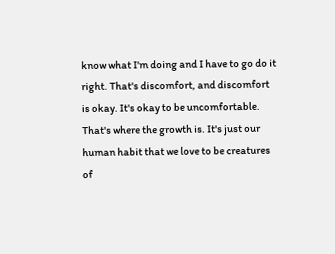know what I'm doing and I have to go do it right. That's discomfort, and discomfort is okay. It's okay to be uncomfortable. That's where the growth is. It's just our human habit that we love to be creatures of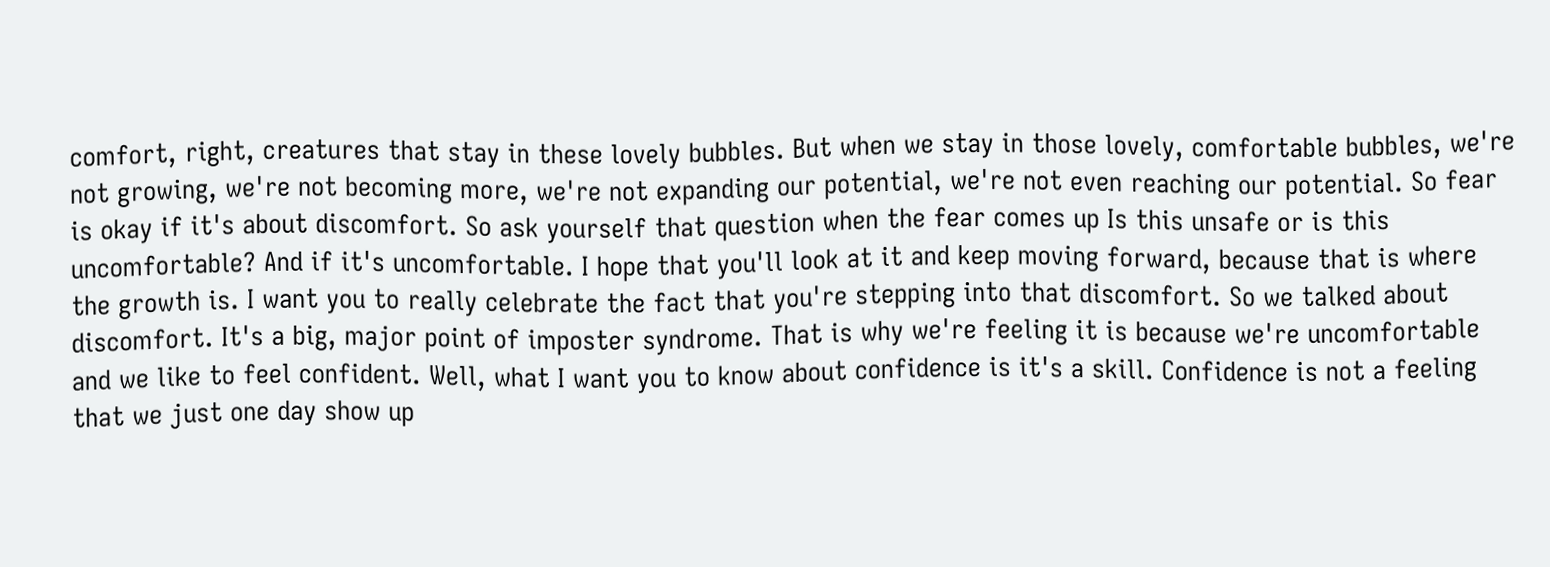comfort, right, creatures that stay in these lovely bubbles. But when we stay in those lovely, comfortable bubbles, we're not growing, we're not becoming more, we're not expanding our potential, we're not even reaching our potential. So fear is okay if it's about discomfort. So ask yourself that question when the fear comes up Is this unsafe or is this uncomfortable? And if it's uncomfortable. I hope that you'll look at it and keep moving forward, because that is where the growth is. I want you to really celebrate the fact that you're stepping into that discomfort. So we talked about discomfort. It's a big, major point of imposter syndrome. That is why we're feeling it is because we're uncomfortable and we like to feel confident. Well, what I want you to know about confidence is it's a skill. Confidence is not a feeling that we just one day show up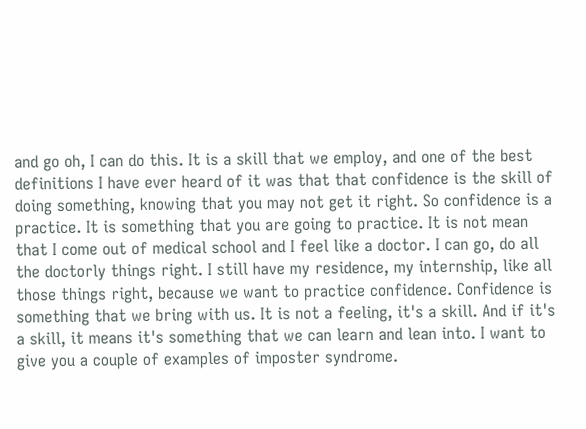and go oh, I can do this. It is a skill that we employ, and one of the best definitions I have ever heard of it was that that confidence is the skill of doing something, knowing that you may not get it right. So confidence is a practice. It is something that you are going to practice. It is not mean that I come out of medical school and I feel like a doctor. I can go, do all the doctorly things right. I still have my residence, my internship, like all those things right, because we want to practice confidence. Confidence is something that we bring with us. It is not a feeling, it's a skill. And if it's a skill, it means it's something that we can learn and lean into. I want to give you a couple of examples of imposter syndrome.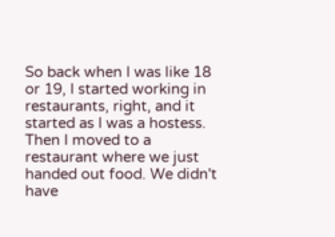So back when I was like 18 or 19, I started working in restaurants, right, and it started as I was a hostess. Then I moved to a restaurant where we just handed out food. We didn't have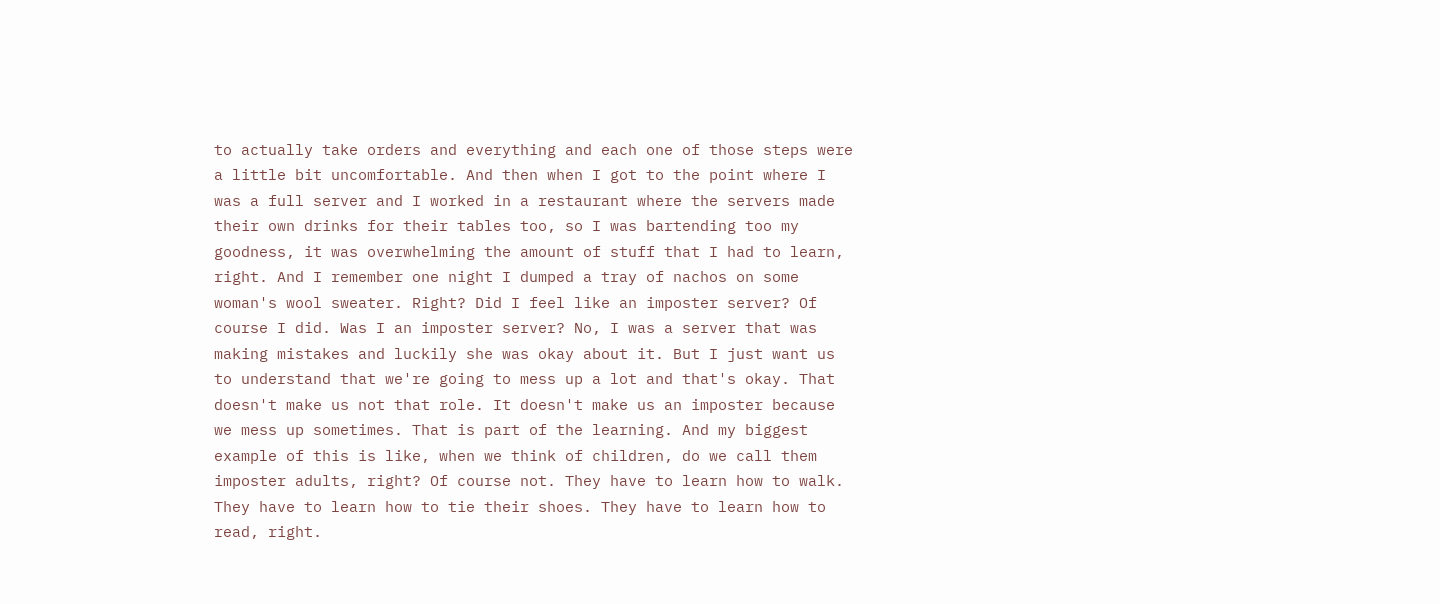to actually take orders and everything and each one of those steps were a little bit uncomfortable. And then when I got to the point where I was a full server and I worked in a restaurant where the servers made their own drinks for their tables too, so I was bartending too my goodness, it was overwhelming the amount of stuff that I had to learn, right. And I remember one night I dumped a tray of nachos on some woman's wool sweater. Right? Did I feel like an imposter server? Of course I did. Was I an imposter server? No, I was a server that was making mistakes and luckily she was okay about it. But I just want us to understand that we're going to mess up a lot and that's okay. That doesn't make us not that role. It doesn't make us an imposter because we mess up sometimes. That is part of the learning. And my biggest example of this is like, when we think of children, do we call them imposter adults, right? Of course not. They have to learn how to walk. They have to learn how to tie their shoes. They have to learn how to read, right.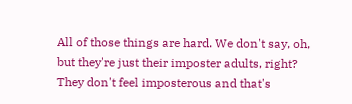All of those things are hard. We don't say, oh, but they're just their imposter adults, right? They don't feel imposterous and that's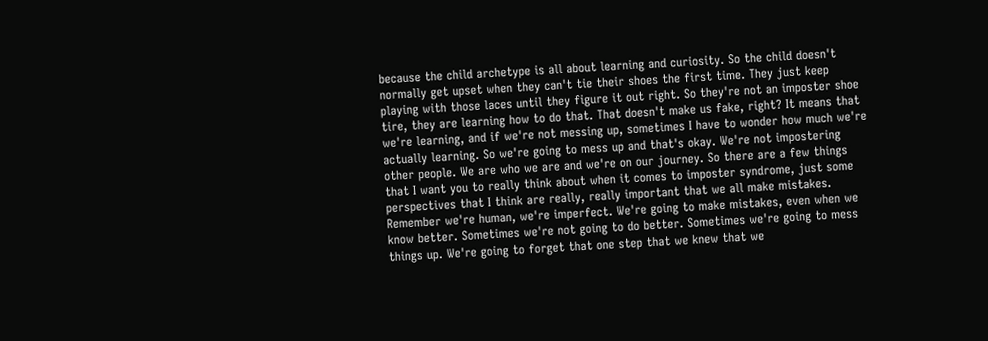because the child archetype is all about learning and curiosity. So the child doesn't normally get upset when they can't tie their shoes the first time. They just keep playing with those laces until they figure it out right. So they're not an imposter shoe tire, they are learning how to do that. That doesn't make us fake, right? It means that we're learning, and if we're not messing up, sometimes I have to wonder how much we're actually learning. So we're going to mess up and that's okay. We're not impostering other people. We are who we are and we're on our journey. So there are a few things that I want you to really think about when it comes to imposter syndrome, just some perspectives that I think are really, really important that we all make mistakes. Remember we're human, we're imperfect. We're going to make mistakes, even when we know better. Sometimes we're not going to do better. Sometimes we're going to mess things up. We're going to forget that one step that we knew that we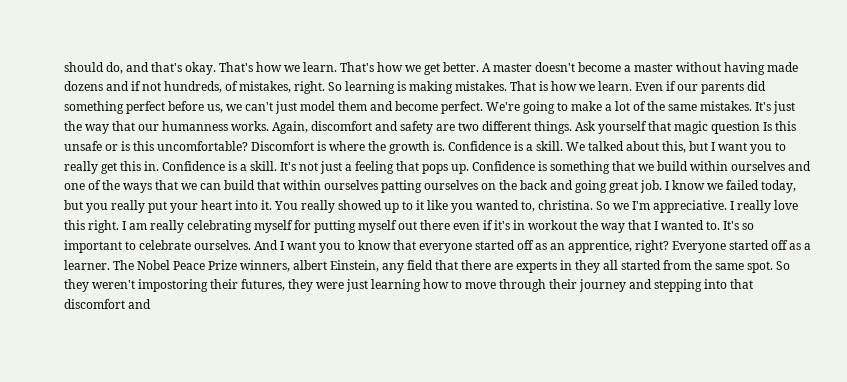should do, and that's okay. That's how we learn. That's how we get better. A master doesn't become a master without having made dozens and if not hundreds, of mistakes, right. So learning is making mistakes. That is how we learn. Even if our parents did something perfect before us, we can't just model them and become perfect. We're going to make a lot of the same mistakes. It's just the way that our humanness works. Again, discomfort and safety are two different things. Ask yourself that magic question Is this unsafe or is this uncomfortable? Discomfort is where the growth is. Confidence is a skill. We talked about this, but I want you to really get this in. Confidence is a skill. It's not just a feeling that pops up. Confidence is something that we build within ourselves and one of the ways that we can build that within ourselves patting ourselves on the back and going great job. I know we failed today, but you really put your heart into it. You really showed up to it like you wanted to, christina. So we I'm appreciative. I really love this right. I am really celebrating myself for putting myself out there even if it's in workout the way that I wanted to. It's so important to celebrate ourselves. And I want you to know that everyone started off as an apprentice, right? Everyone started off as a learner. The Nobel Peace Prize winners, albert Einstein, any field that there are experts in they all started from the same spot. So they weren't impostoring their futures, they were just learning how to move through their journey and stepping into that discomfort and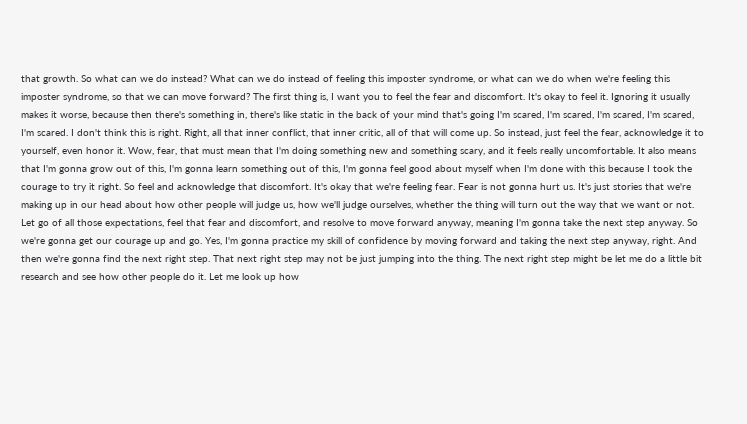that growth. So what can we do instead? What can we do instead of feeling this imposter syndrome, or what can we do when we're feeling this imposter syndrome, so that we can move forward? The first thing is, I want you to feel the fear and discomfort. It's okay to feel it. Ignoring it usually makes it worse, because then there's something in, there's like static in the back of your mind that's going I'm scared, I'm scared, I'm scared, I'm scared, I'm scared. I don't think this is right. Right, all that inner conflict, that inner critic, all of that will come up. So instead, just feel the fear, acknowledge it to yourself, even honor it. Wow, fear, that must mean that I'm doing something new and something scary, and it feels really uncomfortable. It also means that I'm gonna grow out of this, I'm gonna learn something out of this, I'm gonna feel good about myself when I'm done with this because I took the courage to try it right. So feel and acknowledge that discomfort. It's okay that we're feeling fear. Fear is not gonna hurt us. It's just stories that we're making up in our head about how other people will judge us, how we'll judge ourselves, whether the thing will turn out the way that we want or not. Let go of all those expectations, feel that fear and discomfort, and resolve to move forward anyway, meaning I'm gonna take the next step anyway. So we're gonna get our courage up and go. Yes, I'm gonna practice my skill of confidence by moving forward and taking the next step anyway, right. And then we're gonna find the next right step. That next right step may not be just jumping into the thing. The next right step might be let me do a little bit research and see how other people do it. Let me look up how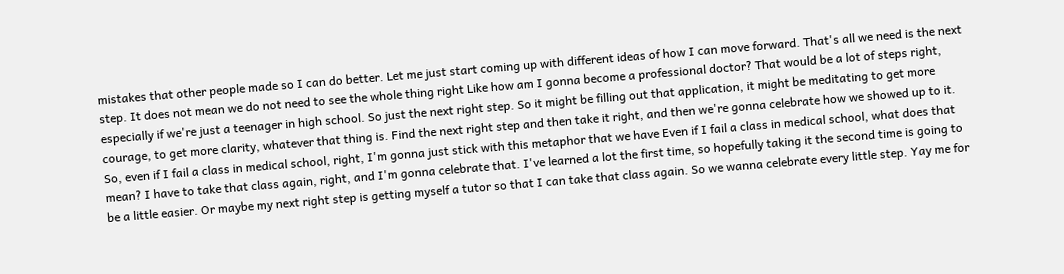mistakes that other people made so I can do better. Let me just start coming up with different ideas of how I can move forward. That's all we need is the next step. It does not mean we do not need to see the whole thing right Like how am I gonna become a professional doctor? That would be a lot of steps right, especially if we're just a teenager in high school. So just the next right step. So it might be filling out that application, it might be meditating to get more courage, to get more clarity, whatever that thing is. Find the next right step and then take it right, and then we're gonna celebrate how we showed up to it. So, even if I fail a class in medical school, right, I'm gonna just stick with this metaphor that we have Even if I fail a class in medical school, what does that mean? I have to take that class again, right, and I'm gonna celebrate that. I've learned a lot the first time, so hopefully taking it the second time is going to be a little easier. Or maybe my next right step is getting myself a tutor so that I can take that class again. So we wanna celebrate every little step. Yay me for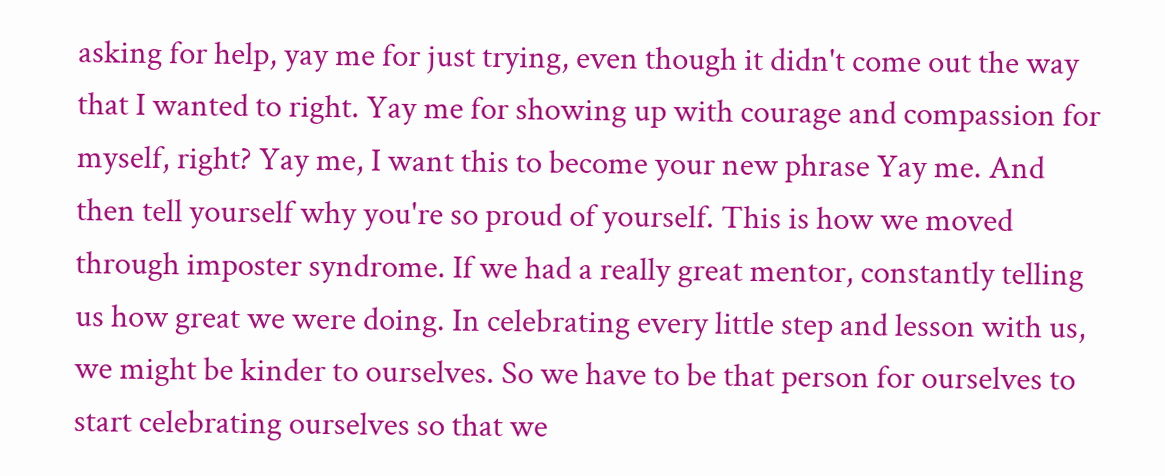asking for help, yay me for just trying, even though it didn't come out the way that I wanted to right. Yay me for showing up with courage and compassion for myself, right? Yay me, I want this to become your new phrase Yay me. And then tell yourself why you're so proud of yourself. This is how we moved through imposter syndrome. If we had a really great mentor, constantly telling us how great we were doing. In celebrating every little step and lesson with us, we might be kinder to ourselves. So we have to be that person for ourselves to start celebrating ourselves so that we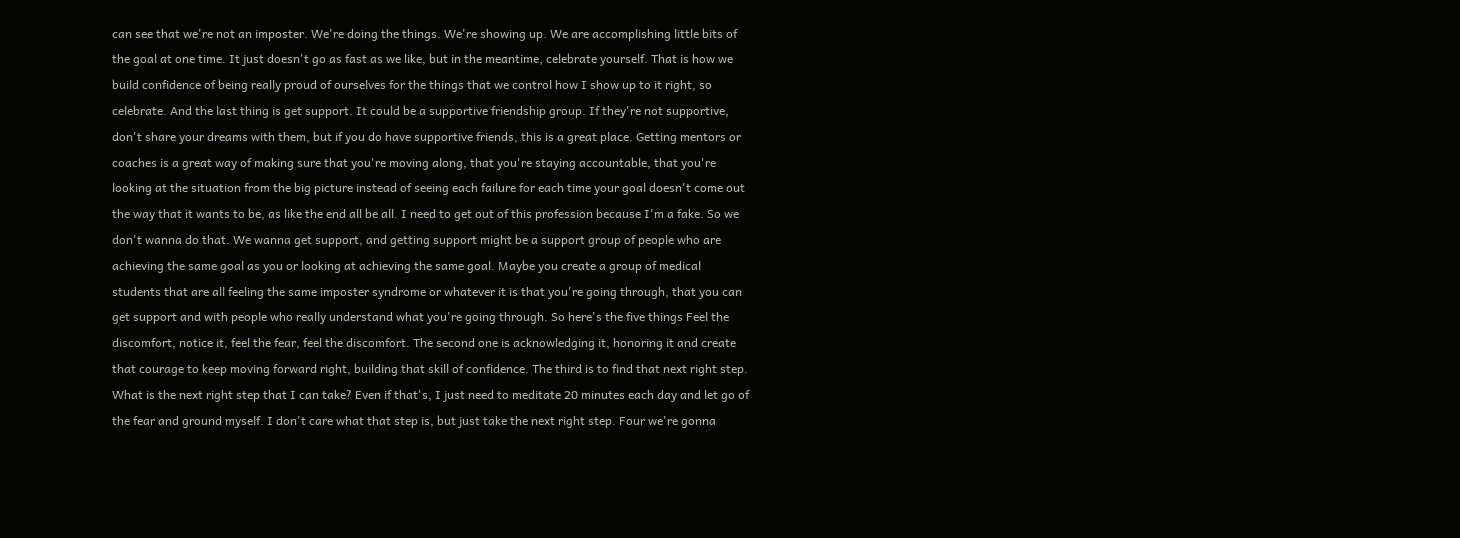can see that we're not an imposter. We're doing the things. We're showing up. We are accomplishing little bits of the goal at one time. It just doesn't go as fast as we like, but in the meantime, celebrate yourself. That is how we build confidence of being really proud of ourselves for the things that we control how I show up to it right, so celebrate. And the last thing is get support. It could be a supportive friendship group. If they're not supportive, don't share your dreams with them, but if you do have supportive friends, this is a great place. Getting mentors or coaches is a great way of making sure that you're moving along, that you're staying accountable, that you're looking at the situation from the big picture instead of seeing each failure for each time your goal doesn't come out the way that it wants to be, as like the end all be all. I need to get out of this profession because I'm a fake. So we don't wanna do that. We wanna get support, and getting support might be a support group of people who are achieving the same goal as you or looking at achieving the same goal. Maybe you create a group of medical students that are all feeling the same imposter syndrome or whatever it is that you're going through, that you can get support and with people who really understand what you're going through. So here's the five things Feel the discomfort, notice it, feel the fear, feel the discomfort. The second one is acknowledging it, honoring it and create that courage to keep moving forward right, building that skill of confidence. The third is to find that next right step. What is the next right step that I can take? Even if that's, I just need to meditate 20 minutes each day and let go of the fear and ground myself. I don't care what that step is, but just take the next right step. Four we're gonna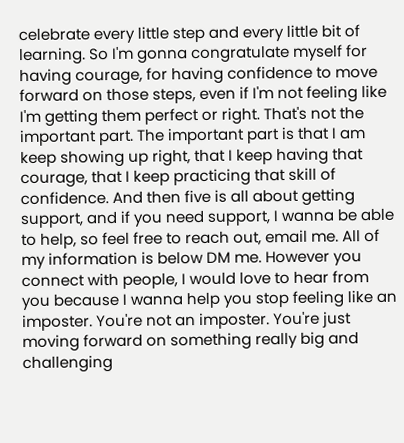celebrate every little step and every little bit of learning. So I'm gonna congratulate myself for having courage, for having confidence to move forward on those steps, even if I'm not feeling like I'm getting them perfect or right. That's not the important part. The important part is that I am keep showing up right, that I keep having that courage, that I keep practicing that skill of confidence. And then five is all about getting support, and if you need support, I wanna be able to help, so feel free to reach out, email me. All of my information is below DM me. However you connect with people, I would love to hear from you because I wanna help you stop feeling like an imposter. You're not an imposter. You're just moving forward on something really big and challenging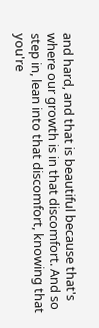and hard, and that is beautiful because that's where our growth is in that discomfort. And so step in, lean into that discomfort, knowing that you're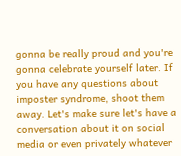gonna be really proud and you're gonna celebrate yourself later. If you have any questions about imposter syndrome, shoot them away. Let's make sure let's have a conversation about it on social media or even privately whatever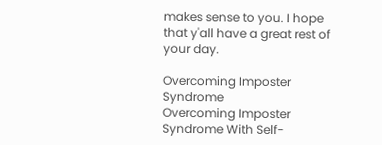makes sense to you. I hope that y'all have a great rest of your day.

Overcoming Imposter Syndrome
Overcoming Imposter Syndrome With Self-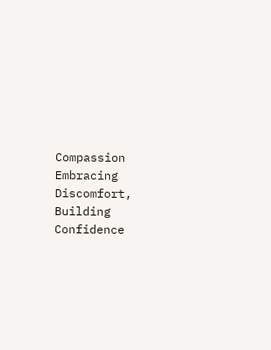Compassion
Embracing Discomfort, Building Confidence